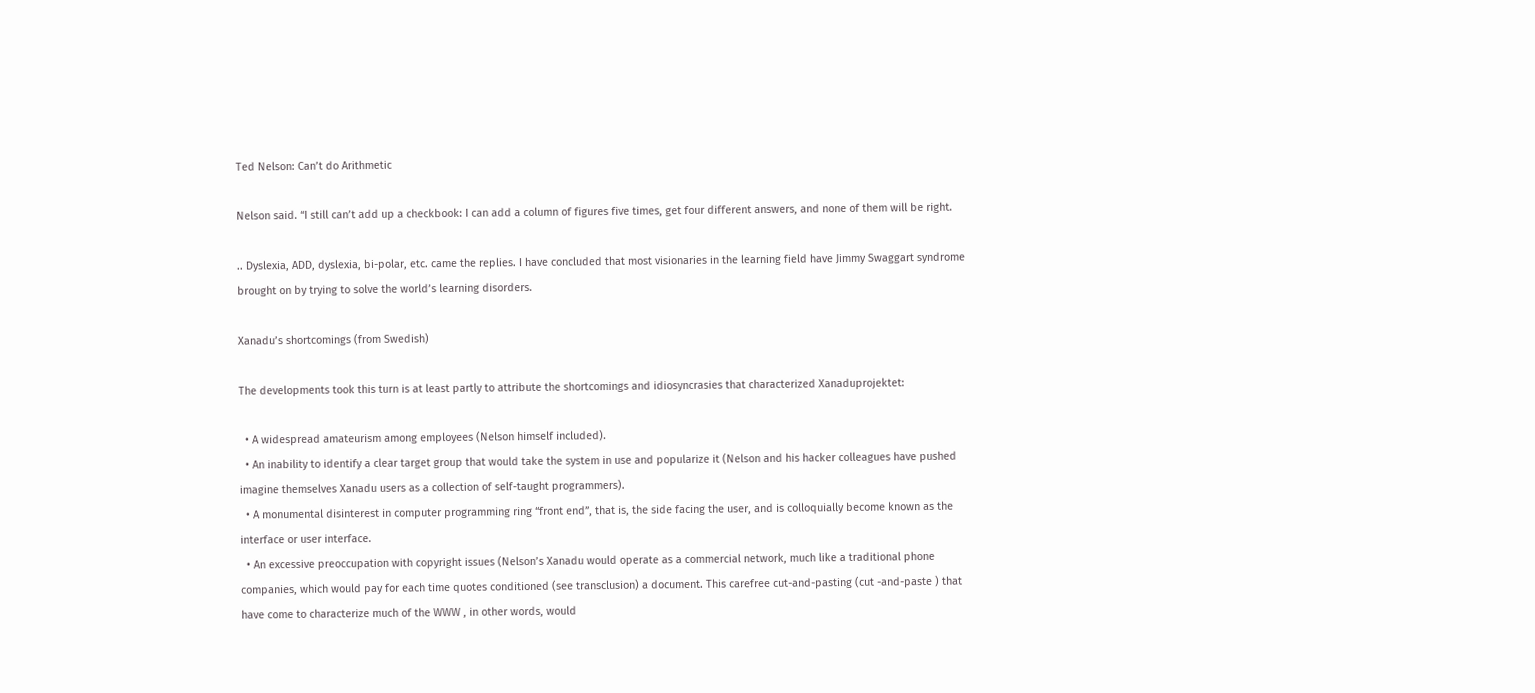Ted Nelson: Can’t do Arithmetic

Nelson said. “I still can’t add up a checkbook: I can add a column of figures five times, get four different answers, and none of them will be right.

.. Dyslexia, ADD, dyslexia, bi-polar, etc. came the replies. I have concluded that most visionaries in the learning field have Jimmy Swaggart syndrome brought on by trying to solve the world’s learning disorders.

Xanadu’s shortcomings (from Swedish)

The developments took this turn is at least partly to attribute the shortcomings and idiosyncrasies that characterized Xanaduprojektet:

  • A widespread amateurism among employees (Nelson himself included).
  • An inability to identify a clear target group that would take the system in use and popularize it (Nelson and his hacker colleagues have pushed imagine themselves Xanadu users as a collection of self-taught programmers).
  • A monumental disinterest in computer programming ring “front end”, that is, the side facing the user, and is colloquially become known as the interface or user interface.
  • An excessive preoccupation with copyright issues (Nelson’s Xanadu would operate as a commercial network, much like a traditional phone companies, which would pay for each time quotes conditioned (see transclusion) a document. This carefree cut-and-pasting (cut -and-paste ) that have come to characterize much of the WWW , in other words, would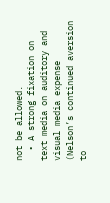not be allowed.
  • A strong fixation on text media on auditory and visual media expense (Nelson’s continued aversion to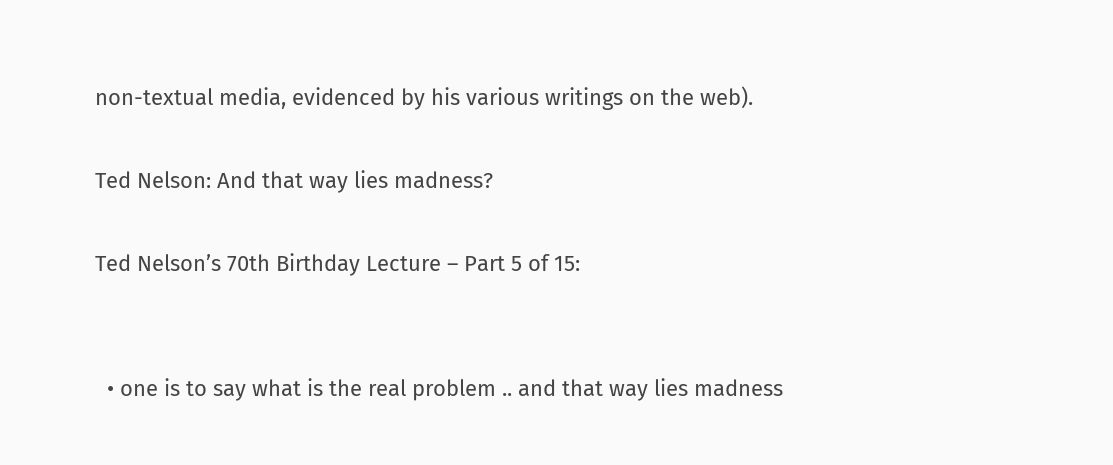non-textual media, evidenced by his various writings on the web).

Ted Nelson: And that way lies madness?

Ted Nelson’s 70th Birthday Lecture – Part 5 of 15:


  • one is to say what is the real problem .. and that way lies madness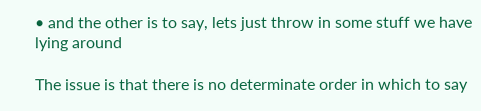• and the other is to say, lets just throw in some stuff we have lying around

The issue is that there is no determinate order in which to say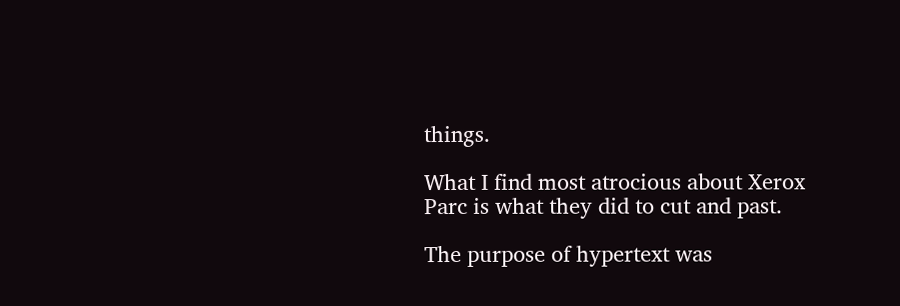things.

What I find most atrocious about Xerox Parc is what they did to cut and past.

The purpose of hypertext was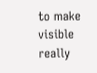to make visible really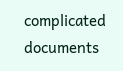complicated documents